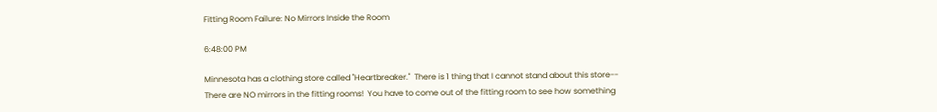Fitting Room Failure: No Mirrors Inside the Room

6:48:00 PM

Minnesota has a clothing store called "Heartbreaker."  There is 1 thing that I cannot stand about this store-- There are NO mirrors in the fitting rooms!  You have to come out of the fitting room to see how something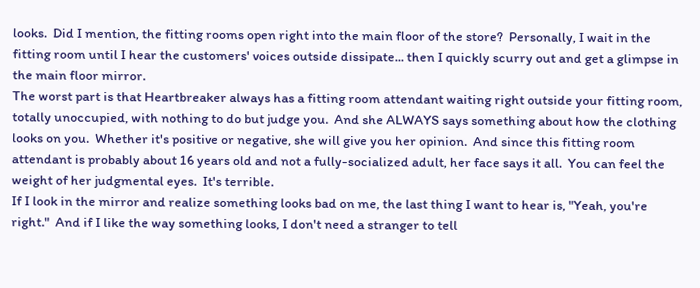looks.  Did I mention, the fitting rooms open right into the main floor of the store?  Personally, I wait in the fitting room until I hear the customers' voices outside dissipate... then I quickly scurry out and get a glimpse in the main floor mirror.
The worst part is that Heartbreaker always has a fitting room attendant waiting right outside your fitting room, totally unoccupied, with nothing to do but judge you.  And she ALWAYS says something about how the clothing looks on you.  Whether it's positive or negative, she will give you her opinion.  And since this fitting room attendant is probably about 16 years old and not a fully-socialized adult, her face says it all.  You can feel the weight of her judgmental eyes.  It's terrible.
If I look in the mirror and realize something looks bad on me, the last thing I want to hear is, "Yeah, you're right."  And if I like the way something looks, I don't need a stranger to tell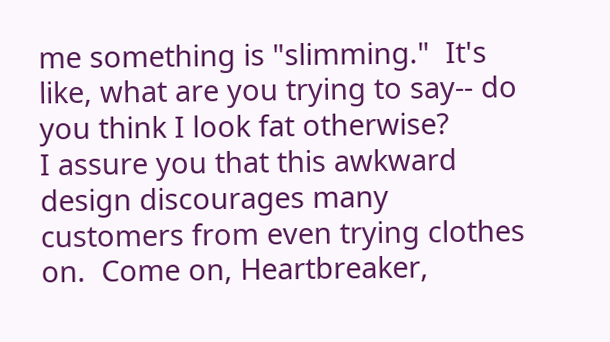me something is "slimming."  It's like, what are you trying to say-- do you think I look fat otherwise?
I assure you that this awkward design discourages many customers from even trying clothes on.  Come on, Heartbreaker,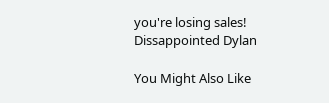you're losing sales!
Dissappointed Dylan

You Might Also Like